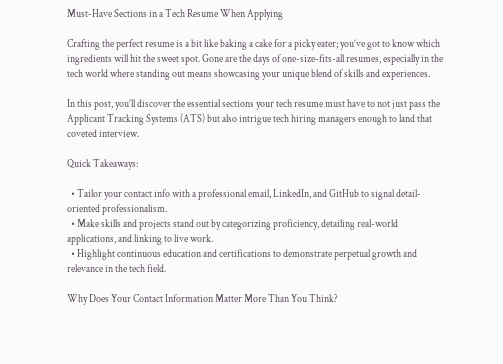Must-Have Sections in a Tech Resume When Applying

Crafting the perfect resume is a bit like baking a cake for a picky eater; you’ve got to know which ingredients will hit the sweet spot. Gone are the days of one-size-fits-all resumes, especially in the tech world where standing out means showcasing your unique blend of skills and experiences.

In this post, you’ll discover the essential sections your tech resume must have to not just pass the Applicant Tracking Systems (ATS) but also intrigue tech hiring managers enough to land that coveted interview.

Quick Takeaways:

  • Tailor your contact info with a professional email, LinkedIn, and GitHub to signal detail-oriented professionalism.
  • Make skills and projects stand out by categorizing proficiency, detailing real-world applications, and linking to live work.
  • Highlight continuous education and certifications to demonstrate perpetual growth and relevance in the tech field.

Why Does Your Contact Information Matter More Than You Think?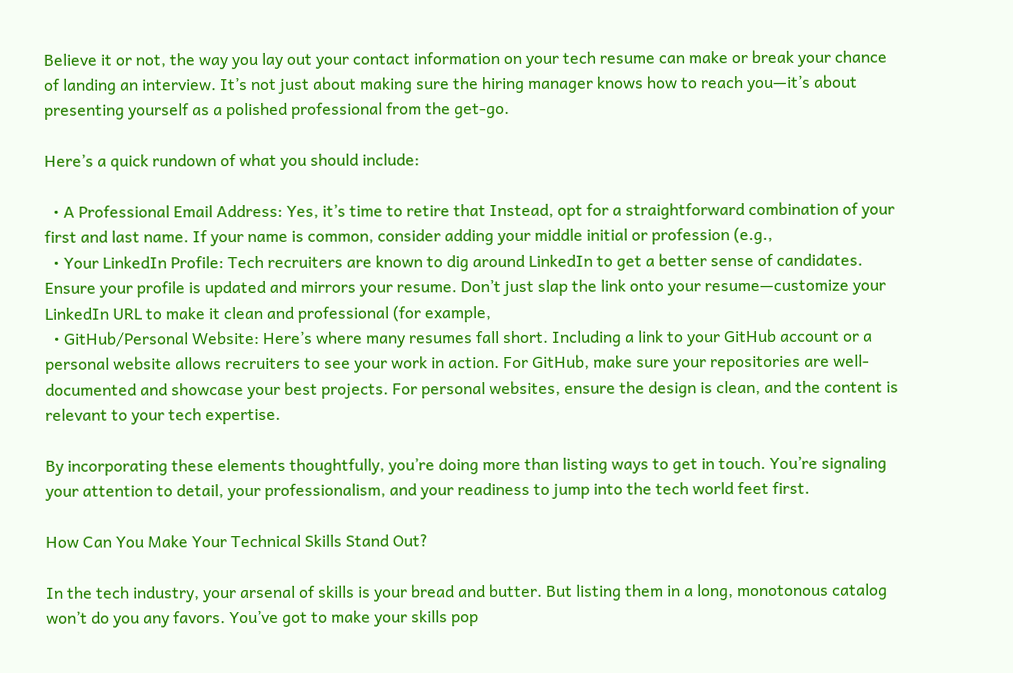Believe it or not, the way you lay out your contact information on your tech resume can make or break your chance of landing an interview. It’s not just about making sure the hiring manager knows how to reach you—it’s about presenting yourself as a polished professional from the get-go.

Here’s a quick rundown of what you should include:

  • A Professional Email Address: Yes, it’s time to retire that Instead, opt for a straightforward combination of your first and last name. If your name is common, consider adding your middle initial or profession (e.g.,
  • Your LinkedIn Profile: Tech recruiters are known to dig around LinkedIn to get a better sense of candidates. Ensure your profile is updated and mirrors your resume. Don’t just slap the link onto your resume—customize your LinkedIn URL to make it clean and professional (for example,
  • GitHub/Personal Website: Here’s where many resumes fall short. Including a link to your GitHub account or a personal website allows recruiters to see your work in action. For GitHub, make sure your repositories are well-documented and showcase your best projects. For personal websites, ensure the design is clean, and the content is relevant to your tech expertise.

By incorporating these elements thoughtfully, you’re doing more than listing ways to get in touch. You’re signaling your attention to detail, your professionalism, and your readiness to jump into the tech world feet first.

How Can You Make Your Technical Skills Stand Out?

In the tech industry, your arsenal of skills is your bread and butter. But listing them in a long, monotonous catalog won’t do you any favors. You’ve got to make your skills pop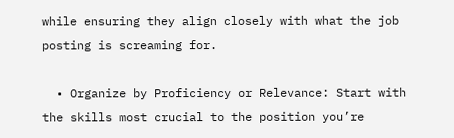while ensuring they align closely with what the job posting is screaming for.

  • Organize by Proficiency or Relevance: Start with the skills most crucial to the position you’re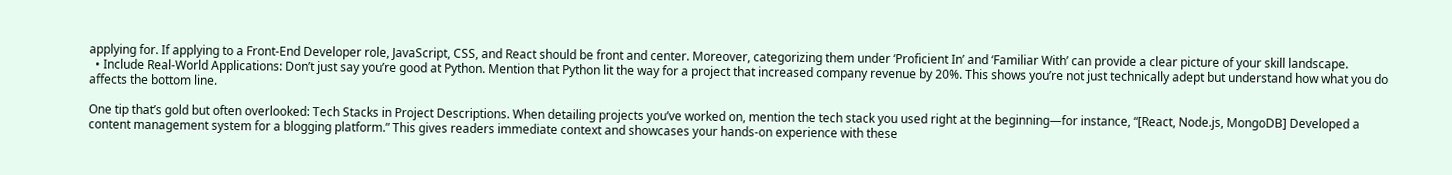applying for. If applying to a Front-End Developer role, JavaScript, CSS, and React should be front and center. Moreover, categorizing them under ‘Proficient In’ and ‘Familiar With’ can provide a clear picture of your skill landscape.
  • Include Real-World Applications: Don’t just say you’re good at Python. Mention that Python lit the way for a project that increased company revenue by 20%. This shows you’re not just technically adept but understand how what you do affects the bottom line.

One tip that’s gold but often overlooked: Tech Stacks in Project Descriptions. When detailing projects you’ve worked on, mention the tech stack you used right at the beginning—for instance, “[React, Node.js, MongoDB] Developed a content management system for a blogging platform.” This gives readers immediate context and showcases your hands-on experience with these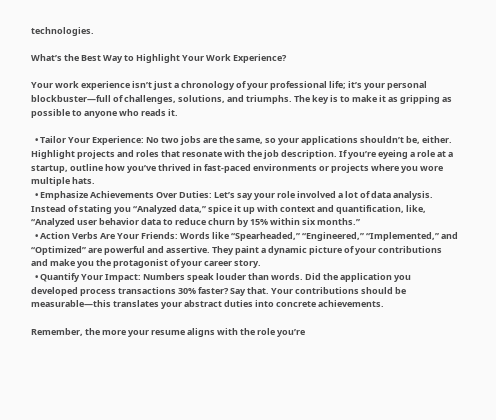technologies.

What’s the Best Way to Highlight Your Work Experience?

Your work experience isn’t just a chronology of your professional life; it’s your personal blockbuster—full of challenges, solutions, and triumphs. The key is to make it as gripping as possible to anyone who reads it.

  • Tailor Your Experience: No two jobs are the same, so your applications shouldn’t be, either. Highlight projects and roles that resonate with the job description. If you’re eyeing a role at a startup, outline how you’ve thrived in fast-paced environments or projects where you wore multiple hats.
  • Emphasize Achievements Over Duties: Let’s say your role involved a lot of data analysis. Instead of stating you “Analyzed data,” spice it up with context and quantification, like, “Analyzed user behavior data to reduce churn by 15% within six months.”
  • Action Verbs Are Your Friends: Words like “Spearheaded,” “Engineered,” “Implemented,” and “Optimized” are powerful and assertive. They paint a dynamic picture of your contributions and make you the protagonist of your career story.
  • Quantify Your Impact: Numbers speak louder than words. Did the application you developed process transactions 30% faster? Say that. Your contributions should be measurable—this translates your abstract duties into concrete achievements.

Remember, the more your resume aligns with the role you’re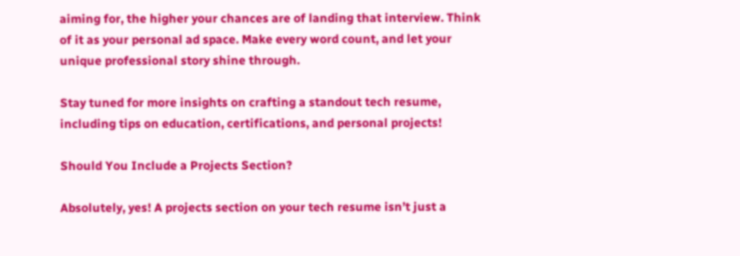aiming for, the higher your chances are of landing that interview. Think of it as your personal ad space. Make every word count, and let your unique professional story shine through.

Stay tuned for more insights on crafting a standout tech resume, including tips on education, certifications, and personal projects!

Should You Include a Projects Section?

Absolutely, yes! A projects section on your tech resume isn’t just a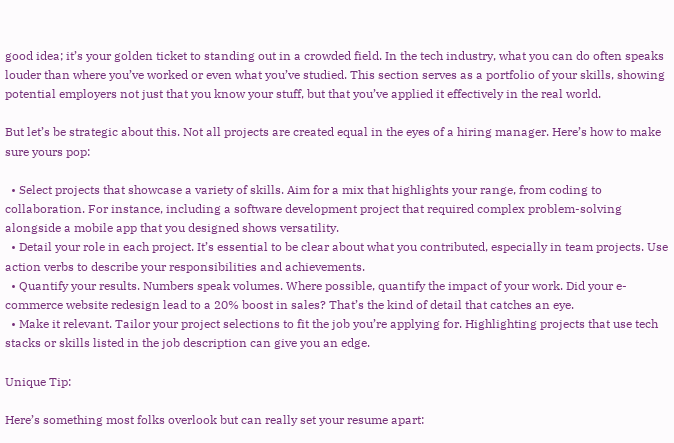good idea; it’s your golden ticket to standing out in a crowded field. In the tech industry, what you can do often speaks louder than where you’ve worked or even what you’ve studied. This section serves as a portfolio of your skills, showing potential employers not just that you know your stuff, but that you’ve applied it effectively in the real world.

But let’s be strategic about this. Not all projects are created equal in the eyes of a hiring manager. Here’s how to make sure yours pop:

  • Select projects that showcase a variety of skills. Aim for a mix that highlights your range, from coding to collaboration. For instance, including a software development project that required complex problem-solving alongside a mobile app that you designed shows versatility.
  • Detail your role in each project. It’s essential to be clear about what you contributed, especially in team projects. Use action verbs to describe your responsibilities and achievements.
  • Quantify your results. Numbers speak volumes. Where possible, quantify the impact of your work. Did your e-commerce website redesign lead to a 20% boost in sales? That’s the kind of detail that catches an eye.
  • Make it relevant. Tailor your project selections to fit the job you’re applying for. Highlighting projects that use tech stacks or skills listed in the job description can give you an edge.

Unique Tip:

Here’s something most folks overlook but can really set your resume apart: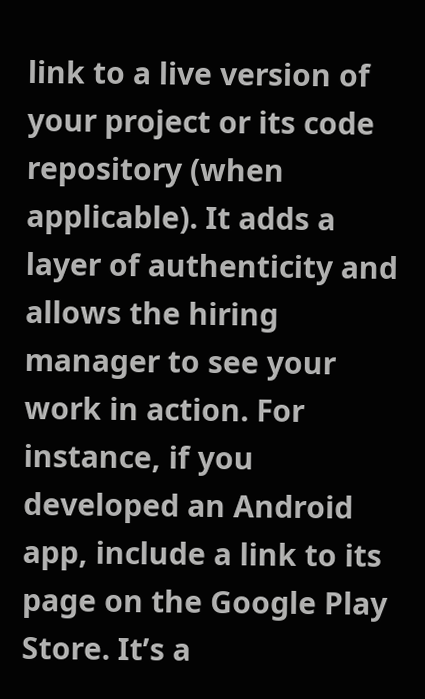link to a live version of your project or its code repository (when applicable). It adds a layer of authenticity and allows the hiring manager to see your work in action. For instance, if you developed an Android app, include a link to its page on the Google Play Store. It’s a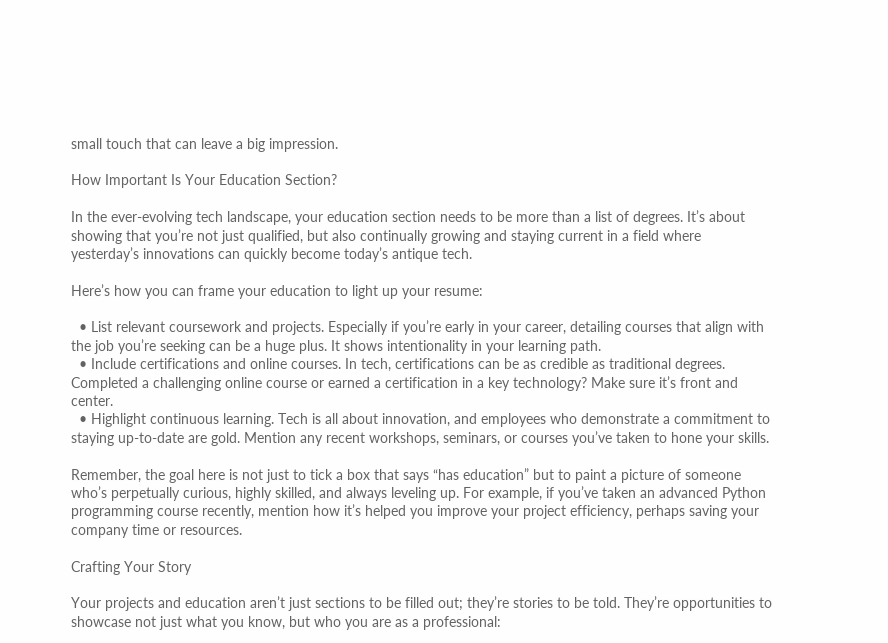small touch that can leave a big impression.

How Important Is Your Education Section?

In the ever-evolving tech landscape, your education section needs to be more than a list of degrees. It’s about showing that you’re not just qualified, but also continually growing and staying current in a field where yesterday’s innovations can quickly become today’s antique tech.

Here’s how you can frame your education to light up your resume:

  • List relevant coursework and projects. Especially if you’re early in your career, detailing courses that align with the job you’re seeking can be a huge plus. It shows intentionality in your learning path.
  • Include certifications and online courses. In tech, certifications can be as credible as traditional degrees. Completed a challenging online course or earned a certification in a key technology? Make sure it’s front and center.
  • Highlight continuous learning. Tech is all about innovation, and employees who demonstrate a commitment to staying up-to-date are gold. Mention any recent workshops, seminars, or courses you’ve taken to hone your skills.

Remember, the goal here is not just to tick a box that says “has education” but to paint a picture of someone who’s perpetually curious, highly skilled, and always leveling up. For example, if you’ve taken an advanced Python programming course recently, mention how it’s helped you improve your project efficiency, perhaps saving your company time or resources.

Crafting Your Story

Your projects and education aren’t just sections to be filled out; they’re stories to be told. They’re opportunities to showcase not just what you know, but who you are as a professional: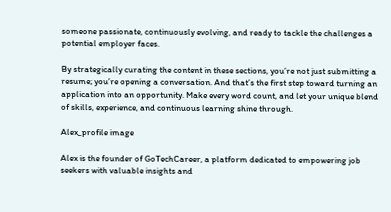someone passionate, continuously evolving, and ready to tackle the challenges a potential employer faces.

By strategically curating the content in these sections, you’re not just submitting a resume; you’re opening a conversation. And that’s the first step toward turning an application into an opportunity. Make every word count, and let your unique blend of skills, experience, and continuous learning shine through.

Alex_profile image

Alex is the founder of GoTechCareer, a platform dedicated to empowering job seekers with valuable insights and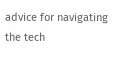advice for navigating the tech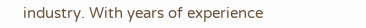industry. With years of experience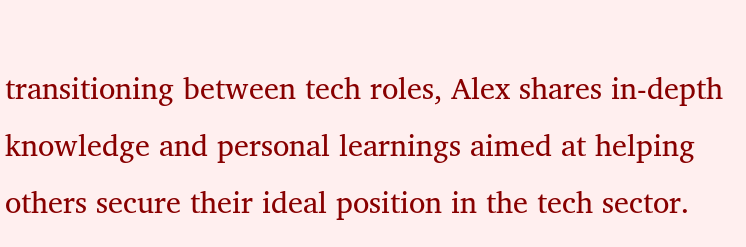transitioning between tech roles, Alex shares in-depth knowledge and personal learnings aimed at helping others secure their ideal position in the tech sector.